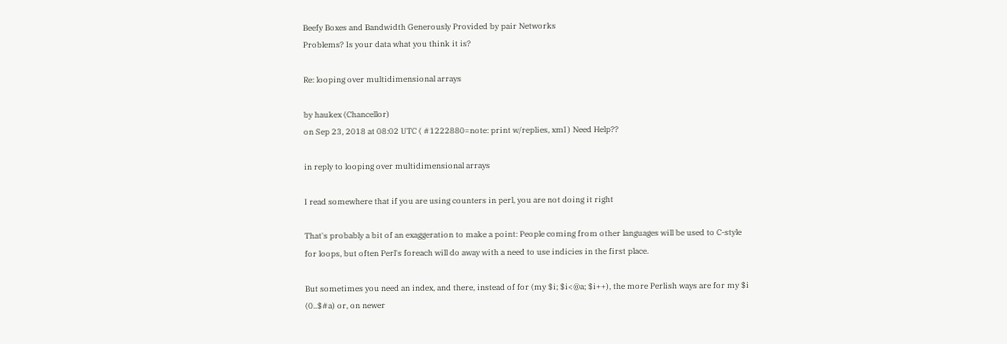Beefy Boxes and Bandwidth Generously Provided by pair Networks
Problems? Is your data what you think it is?

Re: looping over multidimensional arrays

by haukex (Chancellor)
on Sep 23, 2018 at 08:02 UTC ( #1222880=note: print w/replies, xml ) Need Help??

in reply to looping over multidimensional arrays

I read somewhere that if you are using counters in perl, you are not doing it right

That's probably a bit of an exaggeration to make a point: People coming from other languages will be used to C-style for loops, but often Perl's foreach will do away with a need to use indicies in the first place.

But sometimes you need an index, and there, instead of for (my $i; $i<@a; $i++), the more Perlish ways are for my $i (0..$#a) or, on newer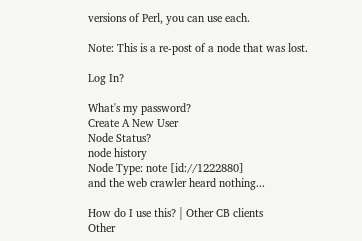versions of Perl, you can use each.

Note: This is a re-post of a node that was lost.

Log In?

What's my password?
Create A New User
Node Status?
node history
Node Type: note [id://1222880]
and the web crawler heard nothing...

How do I use this? | Other CB clients
Other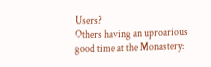Users?
Others having an uproarious good time at the Monastery: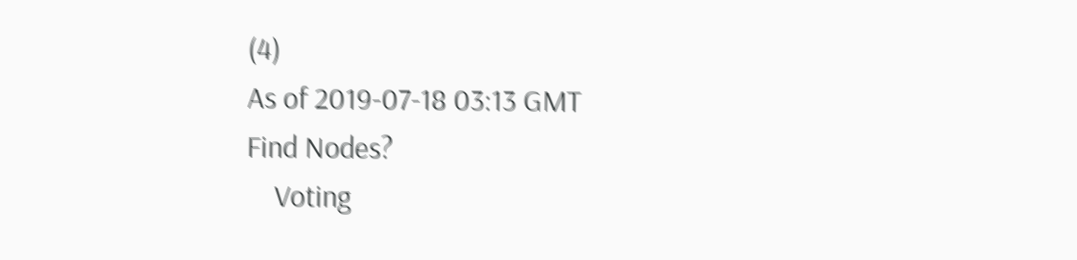(4)
As of 2019-07-18 03:13 GMT
Find Nodes?
    Voting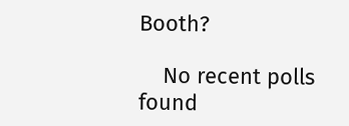Booth?

    No recent polls found